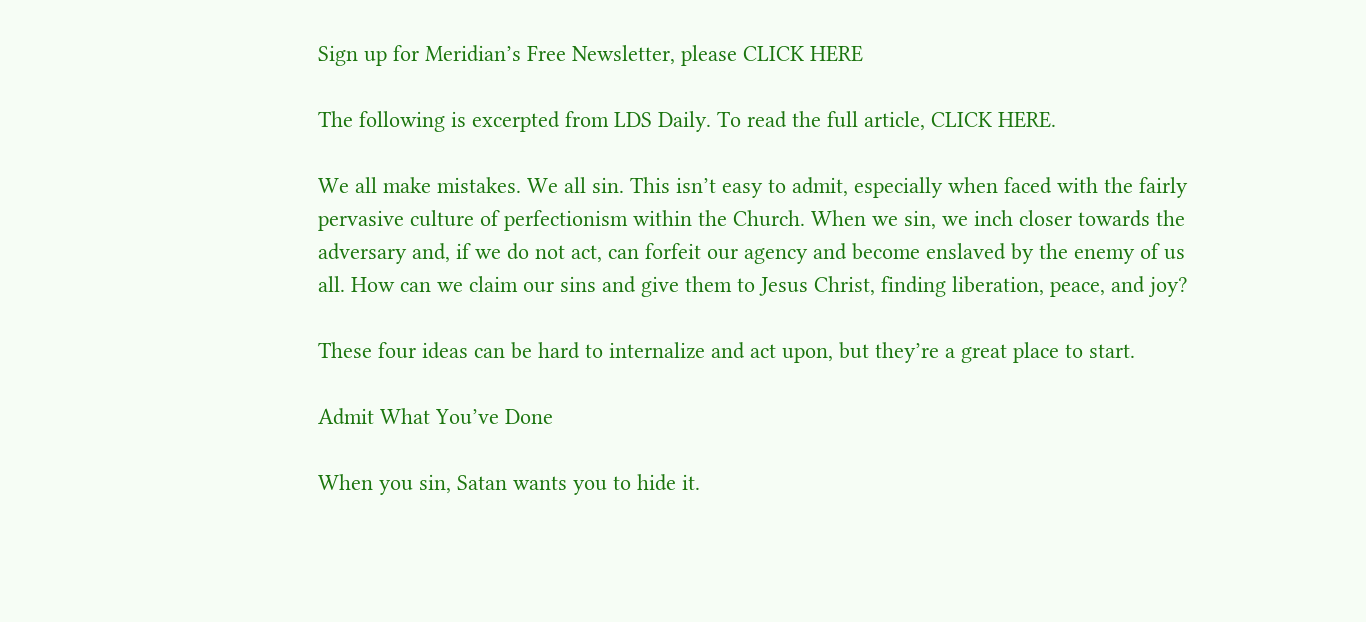Sign up for Meridian’s Free Newsletter, please CLICK HERE

The following is excerpted from LDS Daily. To read the full article, CLICK HERE.

We all make mistakes. We all sin. This isn’t easy to admit, especially when faced with the fairly pervasive culture of perfectionism within the Church. When we sin, we inch closer towards the adversary and, if we do not act, can forfeit our agency and become enslaved by the enemy of us all. How can we claim our sins and give them to Jesus Christ, finding liberation, peace, and joy?

These four ideas can be hard to internalize and act upon, but they’re a great place to start.

Admit What You’ve Done

When you sin, Satan wants you to hide it.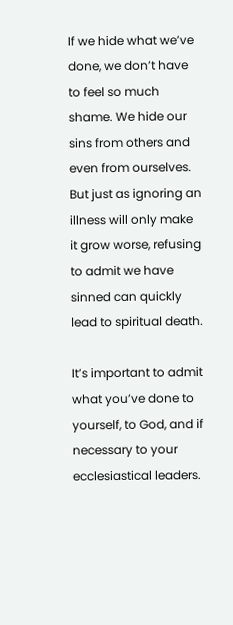If we hide what we’ve done, we don’t have to feel so much shame. We hide our sins from others and even from ourselves. But just as ignoring an illness will only make it grow worse, refusing to admit we have sinned can quickly lead to spiritual death.

It’s important to admit what you’ve done to yourself, to God, and if necessary to your ecclesiastical leaders.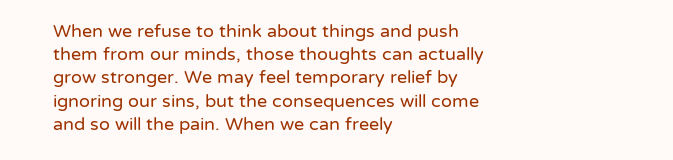When we refuse to think about things and push them from our minds, those thoughts can actually grow stronger. We may feel temporary relief by ignoring our sins, but the consequences will come and so will the pain. When we can freely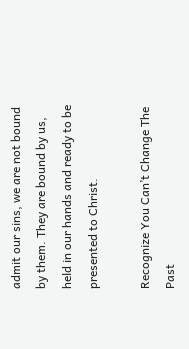admit our sins, we are not bound by them. They are bound by us, held in our hands and ready to be presented to Christ.

Recognize You Can’t Change The Past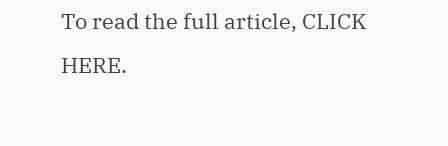To read the full article, CLICK HERE.